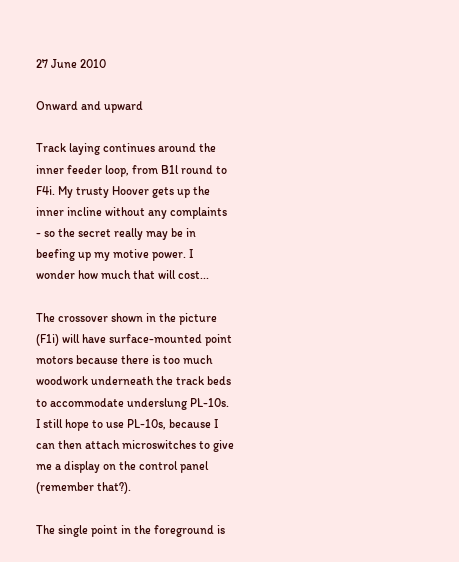27 June 2010

Onward and upward

Track laying continues around the inner feeder loop, from B1l round to F4i. My trusty Hoover gets up the inner incline without any complaints - so the secret really may be in beefing up my motive power. I wonder how much that will cost...

The crossover shown in the picture (F1i) will have surface-mounted point motors because there is too much woodwork underneath the track beds to accommodate underslung PL-10s. I still hope to use PL-10s, because I can then attach microswitches to give me a display on the control panel (remember that?).

The single point in the foreground is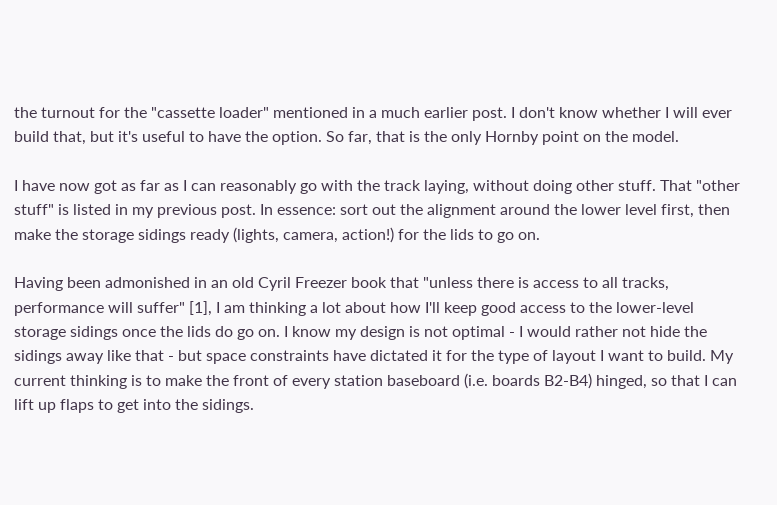the turnout for the "cassette loader" mentioned in a much earlier post. I don't know whether I will ever build that, but it's useful to have the option. So far, that is the only Hornby point on the model.

I have now got as far as I can reasonably go with the track laying, without doing other stuff. That "other stuff" is listed in my previous post. In essence: sort out the alignment around the lower level first, then make the storage sidings ready (lights, camera, action!) for the lids to go on.

Having been admonished in an old Cyril Freezer book that "unless there is access to all tracks, performance will suffer" [1], I am thinking a lot about how I'll keep good access to the lower-level storage sidings once the lids do go on. I know my design is not optimal - I would rather not hide the sidings away like that - but space constraints have dictated it for the type of layout I want to build. My current thinking is to make the front of every station baseboard (i.e. boards B2-B4) hinged, so that I can lift up flaps to get into the sidings.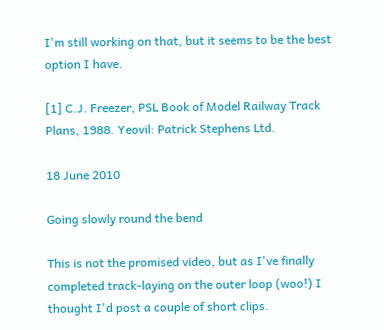I'm still working on that, but it seems to be the best option I have.

[1] C.J. Freezer, PSL Book of Model Railway Track Plans, 1988. Yeovil: Patrick Stephens Ltd.

18 June 2010

Going slowly round the bend

This is not the promised video, but as I've finally completed track-laying on the outer loop (woo!) I thought I'd post a couple of short clips.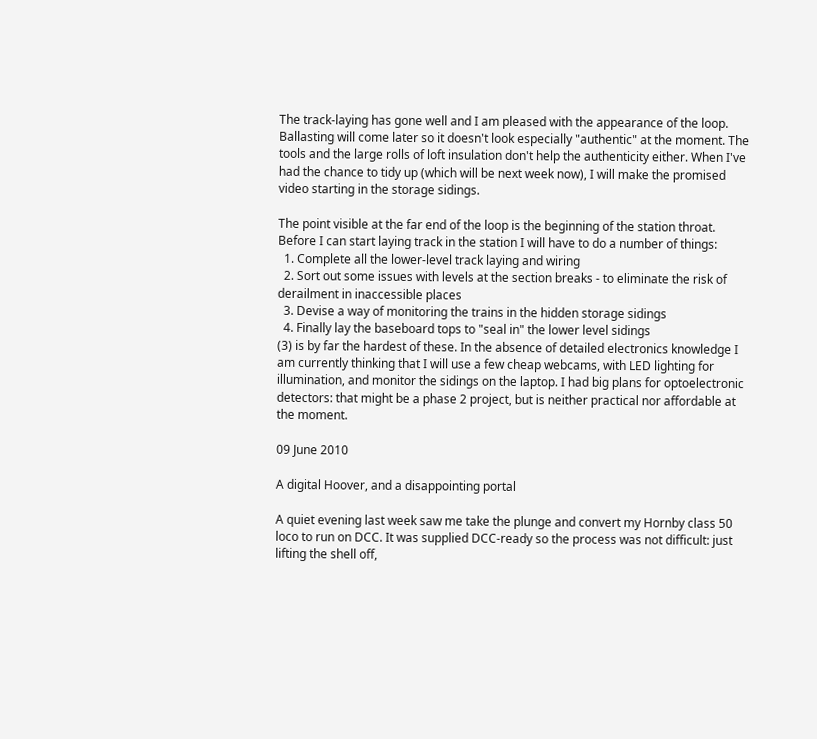The track-laying has gone well and I am pleased with the appearance of the loop. Ballasting will come later so it doesn't look especially "authentic" at the moment. The tools and the large rolls of loft insulation don't help the authenticity either. When I've had the chance to tidy up (which will be next week now), I will make the promised video starting in the storage sidings.

The point visible at the far end of the loop is the beginning of the station throat. Before I can start laying track in the station I will have to do a number of things:
  1. Complete all the lower-level track laying and wiring
  2. Sort out some issues with levels at the section breaks - to eliminate the risk of derailment in inaccessible places
  3. Devise a way of monitoring the trains in the hidden storage sidings
  4. Finally lay the baseboard tops to "seal in" the lower level sidings
(3) is by far the hardest of these. In the absence of detailed electronics knowledge I am currently thinking that I will use a few cheap webcams, with LED lighting for illumination, and monitor the sidings on the laptop. I had big plans for optoelectronic detectors: that might be a phase 2 project, but is neither practical nor affordable at the moment.

09 June 2010

A digital Hoover, and a disappointing portal

A quiet evening last week saw me take the plunge and convert my Hornby class 50 loco to run on DCC. It was supplied DCC-ready so the process was not difficult: just lifting the shell off,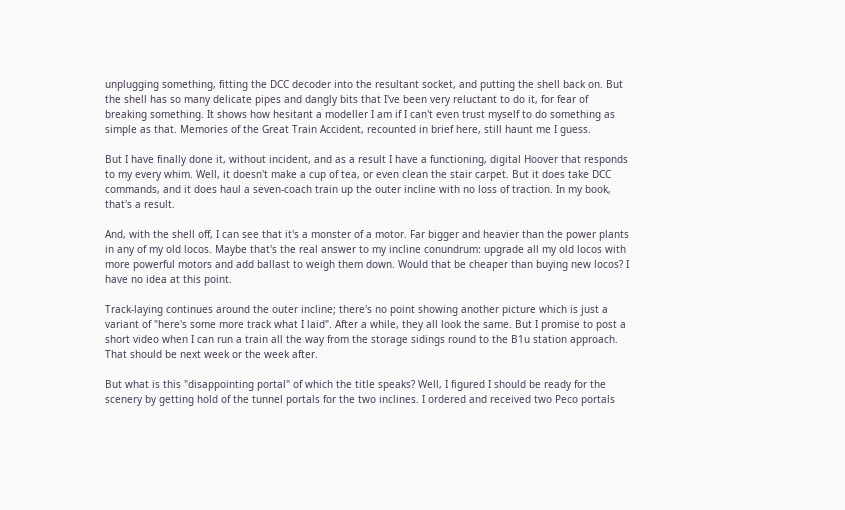unplugging something, fitting the DCC decoder into the resultant socket, and putting the shell back on. But the shell has so many delicate pipes and dangly bits that I've been very reluctant to do it, for fear of breaking something. It shows how hesitant a modeller I am if I can't even trust myself to do something as simple as that. Memories of the Great Train Accident, recounted in brief here, still haunt me I guess.

But I have finally done it, without incident, and as a result I have a functioning, digital Hoover that responds to my every whim. Well, it doesn't make a cup of tea, or even clean the stair carpet. But it does take DCC commands, and it does haul a seven-coach train up the outer incline with no loss of traction. In my book, that's a result.

And, with the shell off, I can see that it's a monster of a motor. Far bigger and heavier than the power plants in any of my old locos. Maybe that's the real answer to my incline conundrum: upgrade all my old locos with more powerful motors and add ballast to weigh them down. Would that be cheaper than buying new locos? I have no idea at this point.

Track-laying continues around the outer incline; there's no point showing another picture which is just a variant of "here's some more track what I laid". After a while, they all look the same. But I promise to post a short video when I can run a train all the way from the storage sidings round to the B1u station approach. That should be next week or the week after.

But what is this "disappointing portal" of which the title speaks? Well, I figured I should be ready for the scenery by getting hold of the tunnel portals for the two inclines. I ordered and received two Peco portals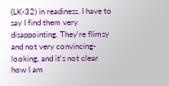(LK-32) in readiness. I have to say I find them very disappointing. They're flimsy and not very convincing-looking, and it's not clear how I am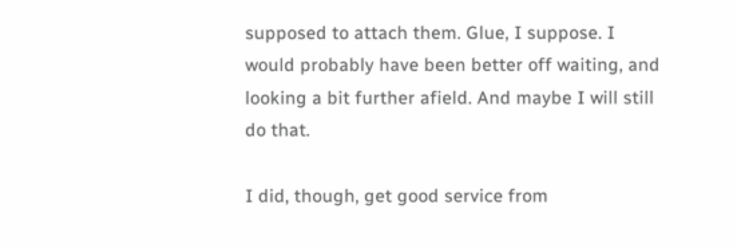supposed to attach them. Glue, I suppose. I would probably have been better off waiting, and looking a bit further afield. And maybe I will still do that.

I did, though, get good service from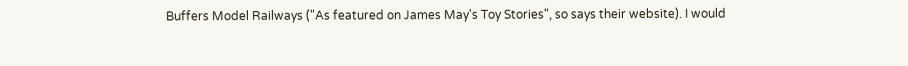Buffers Model Railways ("As featured on James May's Toy Stories", so says their website). I would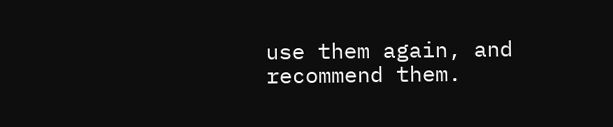use them again, and recommend them.